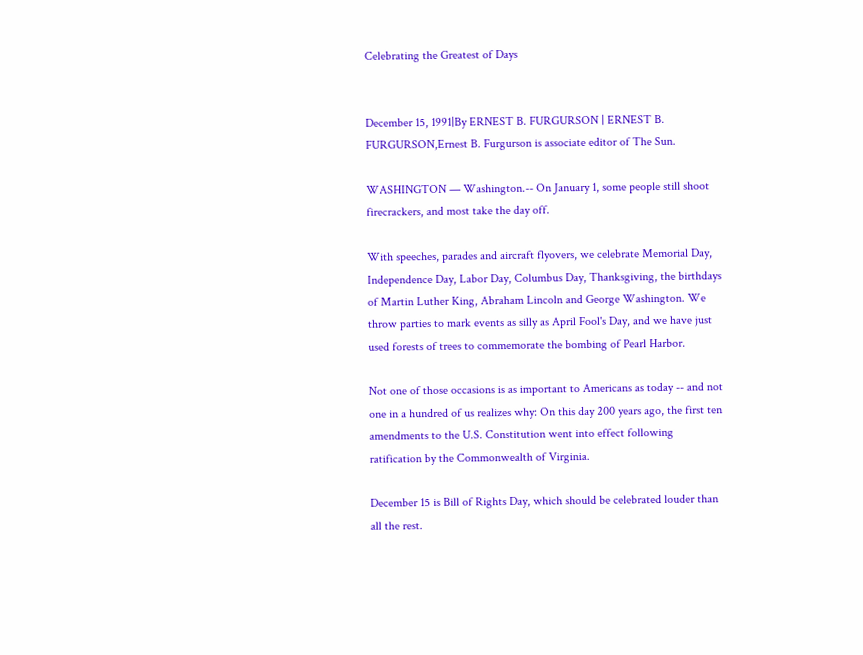Celebrating the Greatest of Days


December 15, 1991|By ERNEST B. FURGURSON | ERNEST B. FURGURSON,Ernest B. Furgurson is associate editor of The Sun.

WASHINGTON — Washington.-- On January 1, some people still shoot firecrackers, and most take the day off.

With speeches, parades and aircraft flyovers, we celebrate Memorial Day, Independence Day, Labor Day, Columbus Day, Thanksgiving, the birthdays of Martin Luther King, Abraham Lincoln and George Washington. We throw parties to mark events as silly as April Fool's Day, and we have just used forests of trees to commemorate the bombing of Pearl Harbor.

Not one of those occasions is as important to Americans as today -- and not one in a hundred of us realizes why: On this day 200 years ago, the first ten amendments to the U.S. Constitution went into effect following ratification by the Commonwealth of Virginia.

December 15 is Bill of Rights Day, which should be celebrated louder than all the rest.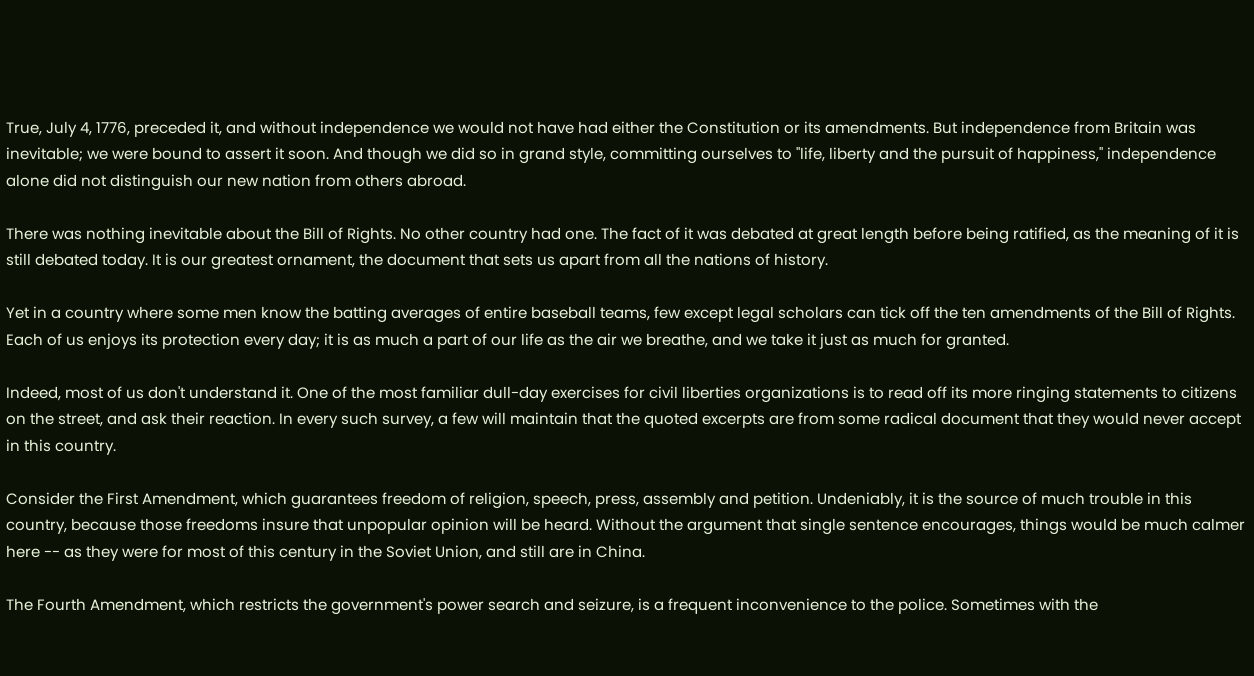True, July 4, 1776, preceded it, and without independence we would not have had either the Constitution or its amendments. But independence from Britain was inevitable; we were bound to assert it soon. And though we did so in grand style, committing ourselves to "life, liberty and the pursuit of happiness," independence alone did not distinguish our new nation from others abroad.

There was nothing inevitable about the Bill of Rights. No other country had one. The fact of it was debated at great length before being ratified, as the meaning of it is still debated today. It is our greatest ornament, the document that sets us apart from all the nations of history.

Yet in a country where some men know the batting averages of entire baseball teams, few except legal scholars can tick off the ten amendments of the Bill of Rights. Each of us enjoys its protection every day; it is as much a part of our life as the air we breathe, and we take it just as much for granted.

Indeed, most of us don't understand it. One of the most familiar dull-day exercises for civil liberties organizations is to read off its more ringing statements to citizens on the street, and ask their reaction. In every such survey, a few will maintain that the quoted excerpts are from some radical document that they would never accept in this country.

Consider the First Amendment, which guarantees freedom of religion, speech, press, assembly and petition. Undeniably, it is the source of much trouble in this country, because those freedoms insure that unpopular opinion will be heard. Without the argument that single sentence encourages, things would be much calmer here -- as they were for most of this century in the Soviet Union, and still are in China.

The Fourth Amendment, which restricts the government's power search and seizure, is a frequent inconvenience to the police. Sometimes with the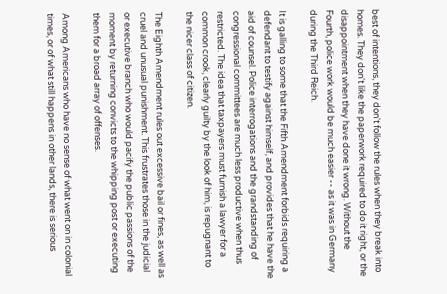best of intentions, they don't follow the rules when they break into homes. They don't like the paperwork required to do it right, or the disappointment when they have done it wrong. Without the Fourth, police work would be much easier -- as it was in Germany during the Third Reich.

It is galling to some that the Fifth Amendment forbids requiring a defendant to testify against himself, and provides that he have the aid of counsel. Police interrogations and the grandstanding of congressional committees are much less productive when thus restricted. The idea that taxpayers must furnish a lawyer for a common crook, clearly guilty by the look of him, is repugnant to the nicer class of citizen.

The Eighth Amendment rules out excessive bail or fines, as well as cruel and unusual punishment. This frustrates those in the judicial or executive branch who would pacify the public passions of the moment by returning convicts to the whipping post or executing them for a broad array of offenses.

Among Americans who have no sense of what went on in colonial times, or of what still happens in other lands, there is serious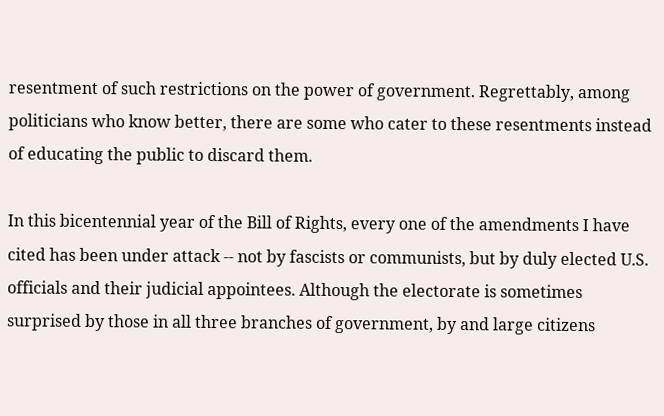resentment of such restrictions on the power of government. Regrettably, among politicians who know better, there are some who cater to these resentments instead of educating the public to discard them.

In this bicentennial year of the Bill of Rights, every one of the amendments I have cited has been under attack -- not by fascists or communists, but by duly elected U.S. officials and their judicial appointees. Although the electorate is sometimes surprised by those in all three branches of government, by and large citizens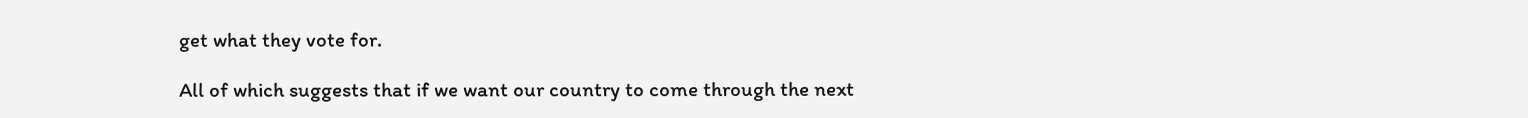get what they vote for.

All of which suggests that if we want our country to come through the next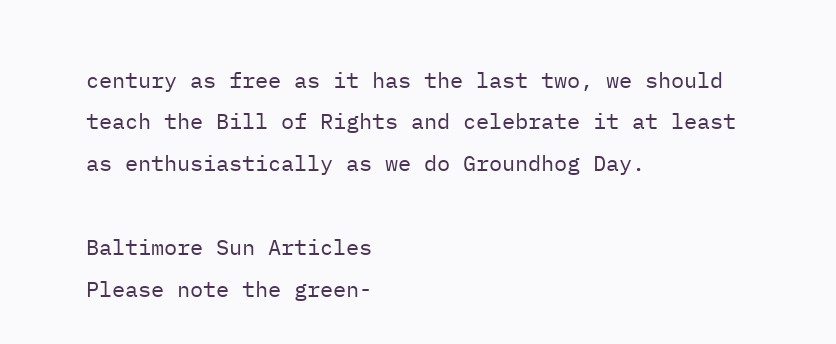century as free as it has the last two, we should teach the Bill of Rights and celebrate it at least as enthusiastically as we do Groundhog Day.

Baltimore Sun Articles
Please note the green-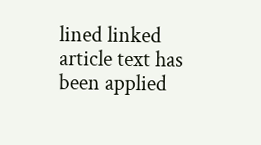lined linked article text has been applied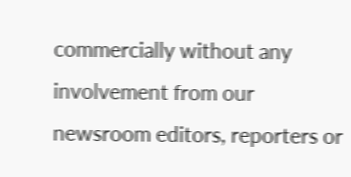commercially without any involvement from our newsroom editors, reporters or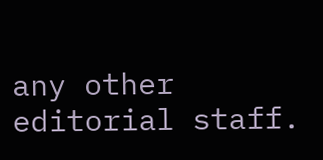any other editorial staff.